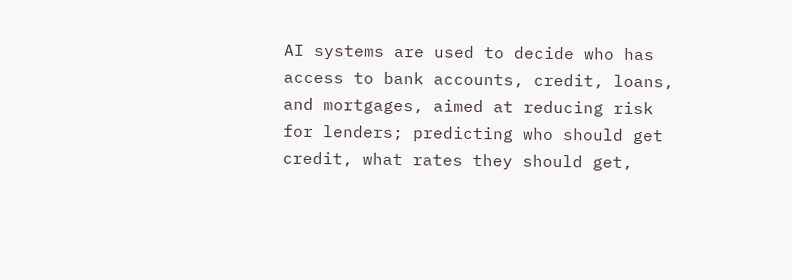AI systems are used to decide who has access to bank accounts, credit, loans, and mortgages, aimed at reducing risk for lenders; predicting who should get credit, what rates they should get,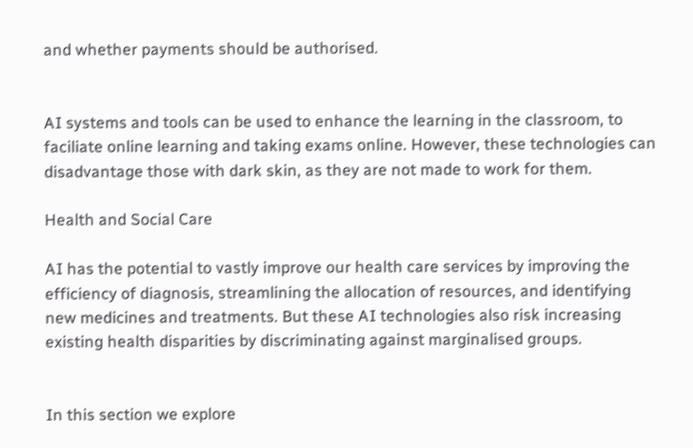and whether payments should be authorised.


AI systems and tools can be used to enhance the learning in the classroom, to faciliate online learning and taking exams online. However, these technologies can disadvantage those with dark skin, as they are not made to work for them.

Health and Social Care

AI has the potential to vastly improve our health care services by improving the efficiency of diagnosis, streamlining the allocation of resources, and identifying new medicines and treatments. But these AI technologies also risk increasing existing health disparities by discriminating against marginalised groups.


In this section we explore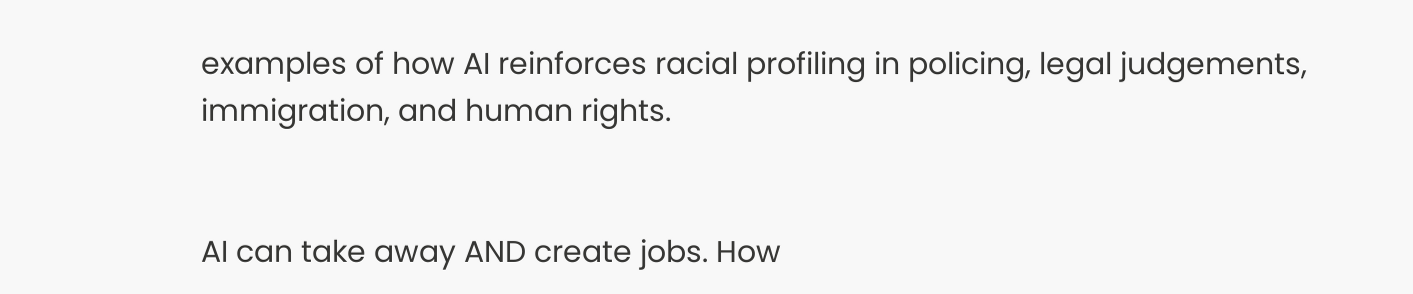examples of how AI reinforces racial profiling in policing, legal judgements, immigration, and human rights.


AI can take away AND create jobs. How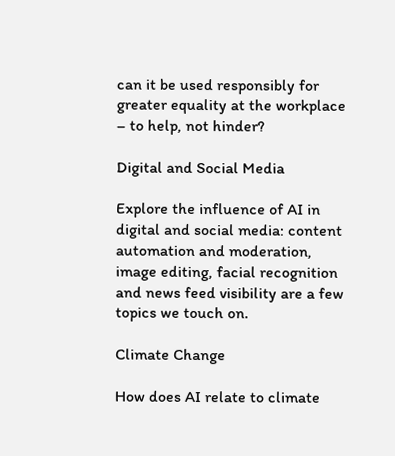can it be used responsibly for greater equality at the workplace – to help, not hinder?

Digital and Social Media

Explore the influence of AI in digital and social media: content automation and moderation, image editing, facial recognition and news feed visibility are a few topics we touch on.

Climate Change

How does AI relate to climate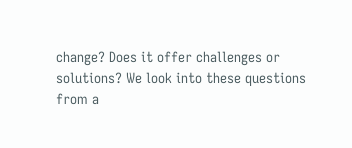change? Does it offer challenges or solutions? We look into these questions from a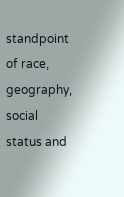standpoint of race, geography, social status and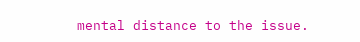mental distance to the issue.